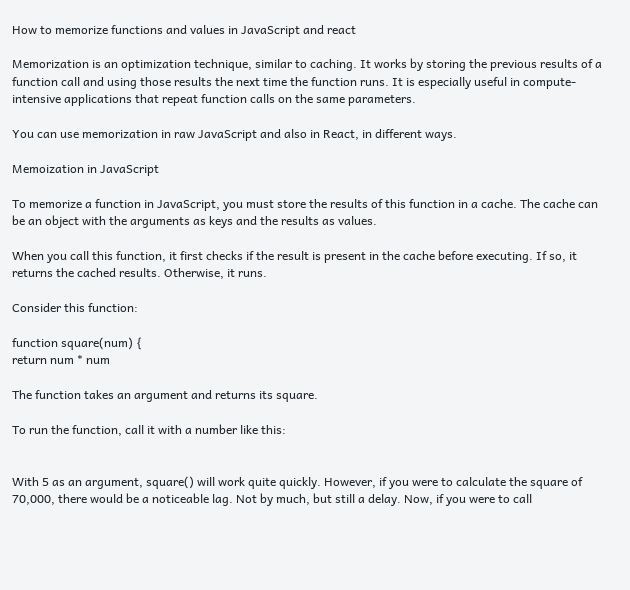How to memorize functions and values in JavaScript and react

Memorization is an optimization technique, similar to caching. It works by storing the previous results of a function call and using those results the next time the function runs. It is especially useful in compute-intensive applications that repeat function calls on the same parameters.

You can use memorization in raw JavaScript and also in React, in different ways.

Memoization in JavaScript

To memorize a function in JavaScript, you must store the results of this function in a cache. The cache can be an object with the arguments as keys and the results as values.

When you call this function, it first checks if the result is present in the cache before executing. If so, it returns the cached results. Otherwise, it runs.

Consider this function:

function square(num) {
return num * num

The function takes an argument and returns its square.

To run the function, call it with a number like this:


With 5 as an argument, square() will work quite quickly. However, if you were to calculate the square of 70,000, there would be a noticeable lag. Not by much, but still a delay. Now, if you were to call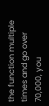the function multiple times and go over 70,000, you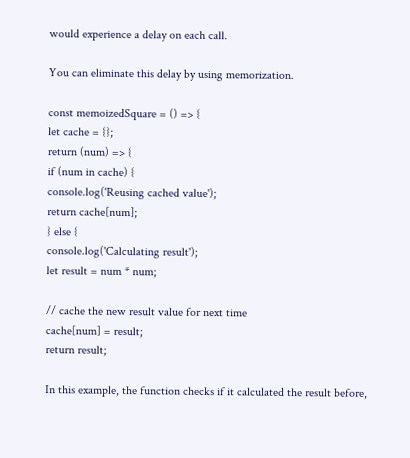would experience a delay on each call.

You can eliminate this delay by using memorization.

const memoizedSquare = () => {
let cache = {};
return (num) => {
if (num in cache) {
console.log('Reusing cached value');
return cache[num];
} else {
console.log('Calculating result');
let result = num * num;

// cache the new result value for next time
cache[num] = result;
return result;

In this example, the function checks if it calculated the result before,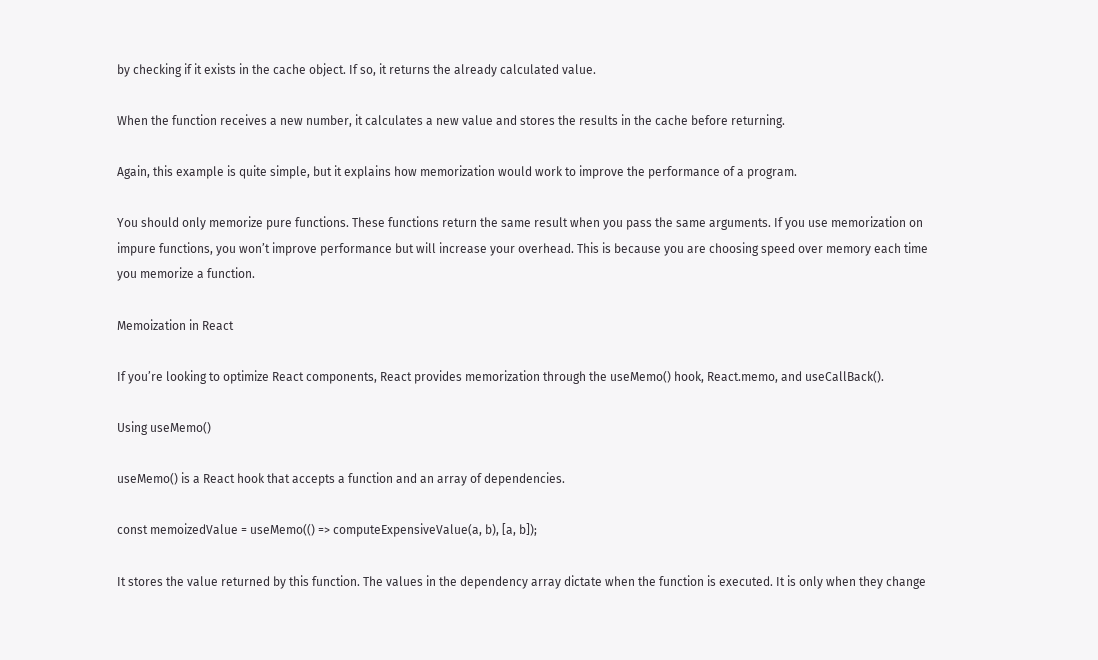by checking if it exists in the cache object. If so, it returns the already calculated value.

When the function receives a new number, it calculates a new value and stores the results in the cache before returning.

Again, this example is quite simple, but it explains how memorization would work to improve the performance of a program.

You should only memorize pure functions. These functions return the same result when you pass the same arguments. If you use memorization on impure functions, you won’t improve performance but will increase your overhead. This is because you are choosing speed over memory each time you memorize a function.

Memoization in React

If you’re looking to optimize React components, React provides memorization through the useMemo() hook, React.memo, and useCallBack().

Using useMemo()

useMemo() is a React hook that accepts a function and an array of dependencies.

const memoizedValue = useMemo(() => computeExpensiveValue(a, b), [a, b]);

It stores the value returned by this function. The values in the dependency array dictate when the function is executed. It is only when they change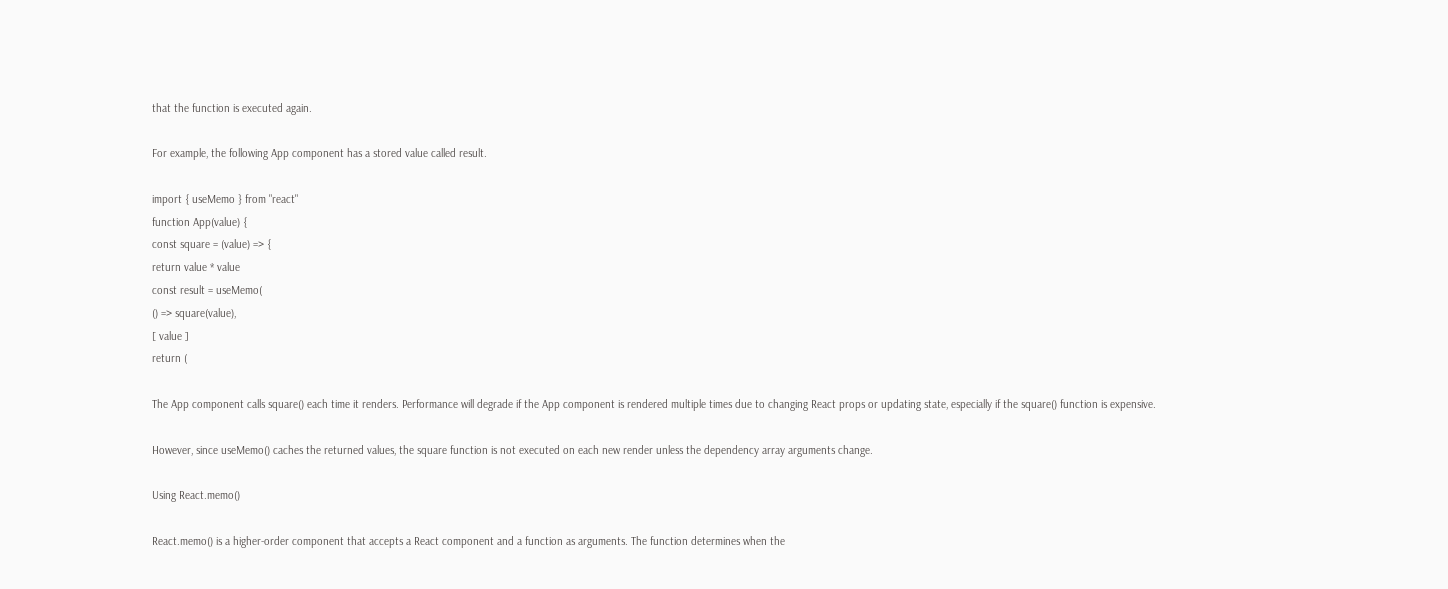that the function is executed again.

For example, the following App component has a stored value called result.

import { useMemo } from "react"
function App(value) {
const square = (value) => {
return value * value
const result = useMemo(
() => square(value),
[ value ]
return (

The App component calls square() each time it renders. Performance will degrade if the App component is rendered multiple times due to changing React props or updating state, especially if the square() function is expensive.

However, since useMemo() caches the returned values, the square function is not executed on each new render unless the dependency array arguments change.

Using React.memo()

React.memo() is a higher-order component that accepts a React component and a function as arguments. The function determines when the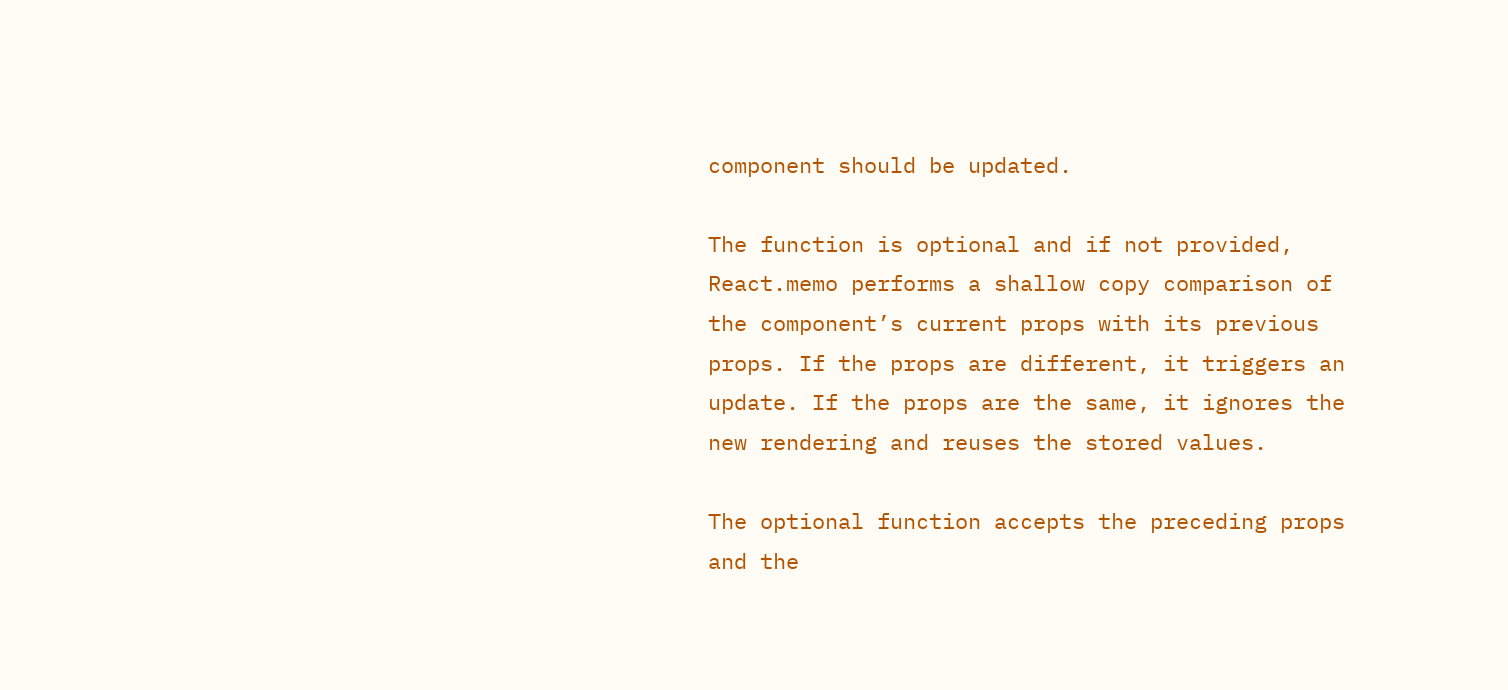component should be updated.

The function is optional and if not provided, React.memo performs a shallow copy comparison of the component’s current props with its previous props. If the props are different, it triggers an update. If the props are the same, it ignores the new rendering and reuses the stored values.

The optional function accepts the preceding props and the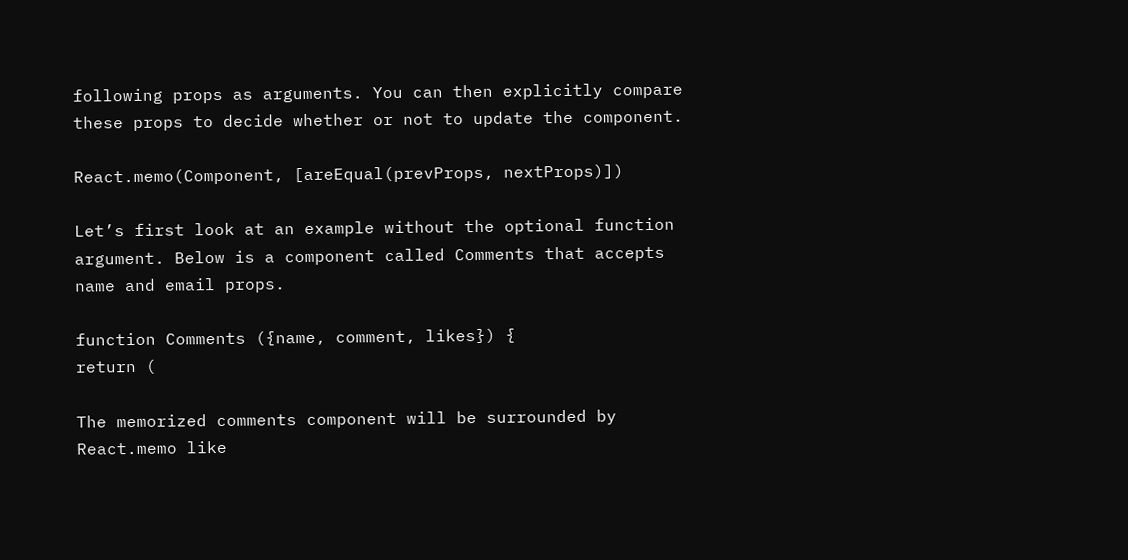following props as arguments. You can then explicitly compare these props to decide whether or not to update the component.

React.memo(Component, [areEqual(prevProps, nextProps)])

Let’s first look at an example without the optional function argument. Below is a component called Comments that accepts name and email props.

function Comments ({name, comment, likes}) {
return (

The memorized comments component will be surrounded by React.memo like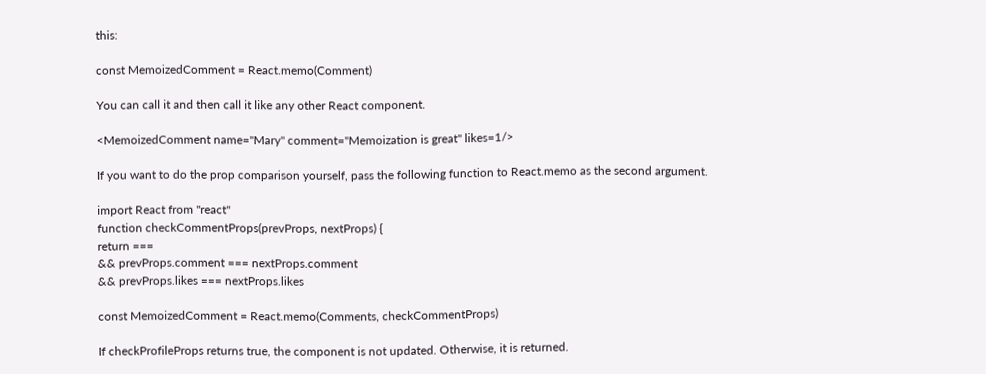this:

const MemoizedComment = React.memo(Comment)

You can call it and then call it like any other React component.

<MemoizedComment name="Mary" comment="Memoization is great" likes=1/>

If you want to do the prop comparison yourself, pass the following function to React.memo as the second argument.

import React from "react"
function checkCommentProps(prevProps, nextProps) {
return ===
&& prevProps.comment === nextProps.comment
&& prevProps.likes === nextProps.likes

const MemoizedComment = React.memo(Comments, checkCommentProps)

If checkProfileProps returns true, the component is not updated. Otherwise, it is returned.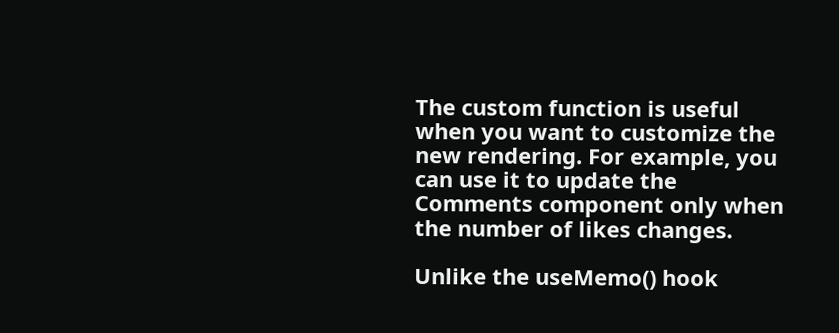The custom function is useful when you want to customize the new rendering. For example, you can use it to update the Comments component only when the number of likes changes.

Unlike the useMemo() hook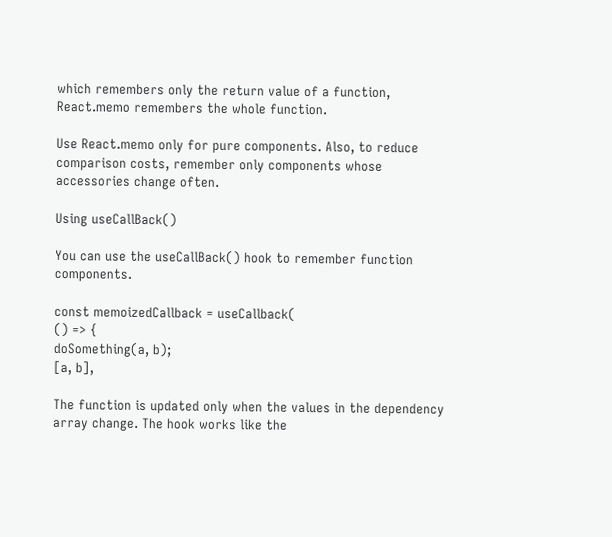which remembers only the return value of a function, React.memo remembers the whole function.

Use React.memo only for pure components. Also, to reduce comparison costs, remember only components whose accessories change often.

Using useCallBack()

You can use the useCallBack() hook to remember function components.

const memoizedCallback = useCallback(
() => {
doSomething(a, b);
[a, b],

The function is updated only when the values in the dependency array change. The hook works like the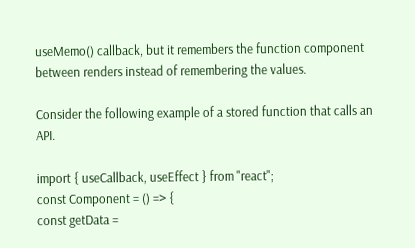useMemo() callback, but it remembers the function component between renders instead of remembering the values.

Consider the following example of a stored function that calls an API.

import { useCallback, useEffect } from "react";
const Component = () => {
const getData =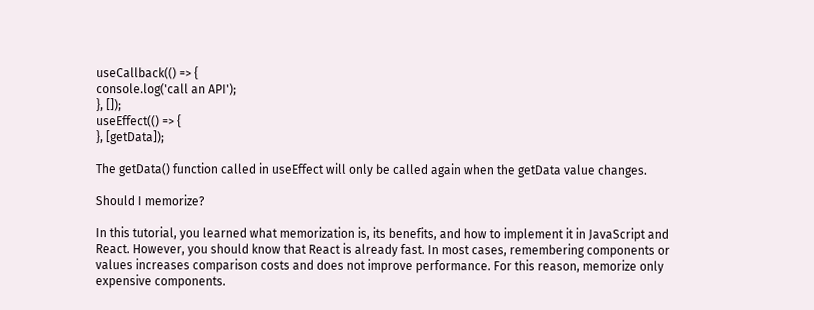useCallback(() => {
console.log('call an API');
}, []);
useEffect(() => {
}, [getData]);

The getData() function called in useEffect will only be called again when the getData value changes.

Should I memorize?

In this tutorial, you learned what memorization is, its benefits, and how to implement it in JavaScript and React. However, you should know that React is already fast. In most cases, remembering components or values increases comparison costs and does not improve performance. For this reason, memorize only expensive components.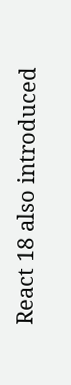React 18 also introduced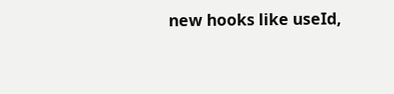new hooks like useId,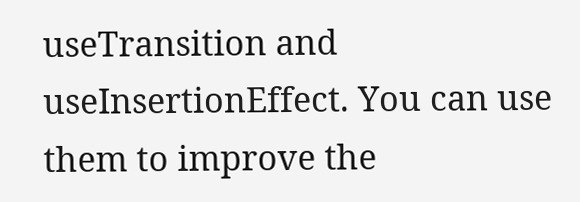useTransition and useInsertionEffect. You can use them to improve the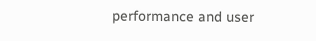performance and user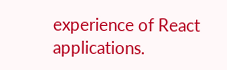experience of React applications.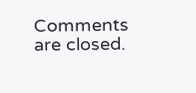Comments are closed.